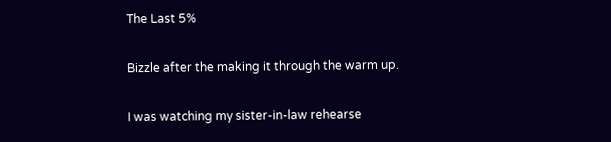The Last 5%

Bizzle after the making it through the warm up.

I was watching my sister-in-law rehearse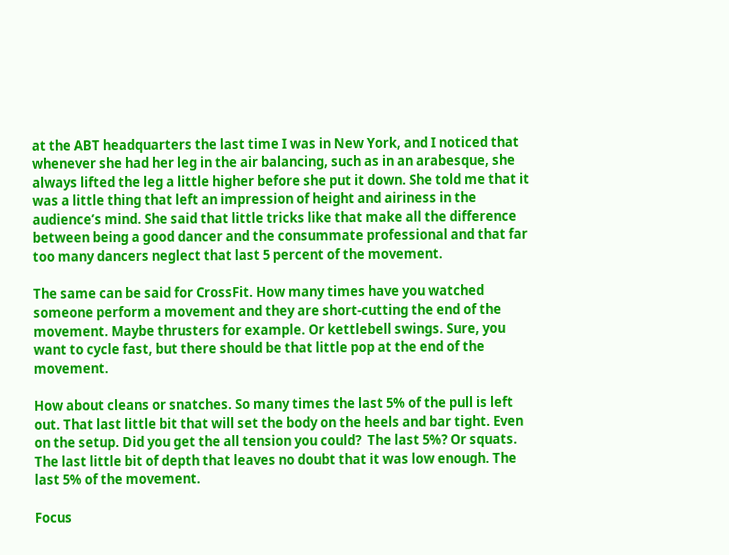at the ABT headquarters the last time I was in New York, and I noticed that whenever she had her leg in the air balancing, such as in an arabesque, she always lifted the leg a little higher before she put it down. She told me that it was a little thing that left an impression of height and airiness in the audience’s mind. She said that little tricks like that make all the difference between being a good dancer and the consummate professional and that far too many dancers neglect that last 5 percent of the movement.

The same can be said for CrossFit. How many times have you watched someone perform a movement and they are short-cutting the end of the movement. Maybe thrusters for example. Or kettlebell swings. Sure, you want to cycle fast, but there should be that little pop at the end of the movement.

How about cleans or snatches. So many times the last 5% of the pull is left out. That last little bit that will set the body on the heels and bar tight. Even on the setup. Did you get the all tension you could?  The last 5%? Or squats. The last little bit of depth that leaves no doubt that it was low enough. The last 5% of the movement.

Focus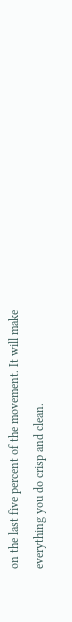on the last five percent of the movement. It will make everything you do crisp and clean.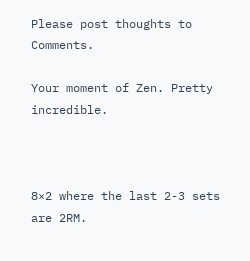Please post thoughts to Comments.

Your moment of Zen. Pretty incredible.



8×2 where the last 2-3 sets are 2RM.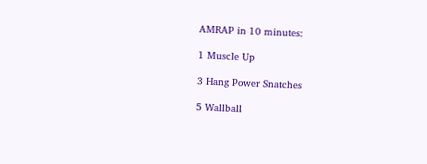AMRAP in 10 minutes:

1 Muscle Up

3 Hang Power Snatches

5 Wallball